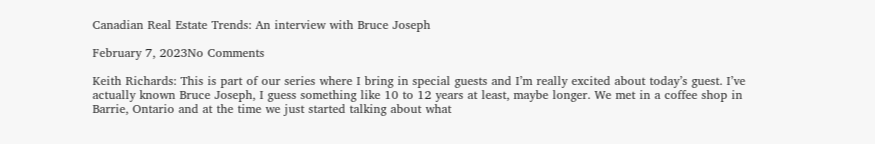Canadian Real Estate Trends: An interview with Bruce Joseph

February 7, 2023No Comments

Keith Richards: This is part of our series where I bring in special guests and I’m really excited about today’s guest. I’ve actually known Bruce Joseph, I guess something like 10 to 12 years at least, maybe longer. We met in a coffee shop in Barrie, Ontario and at the time we just started talking about what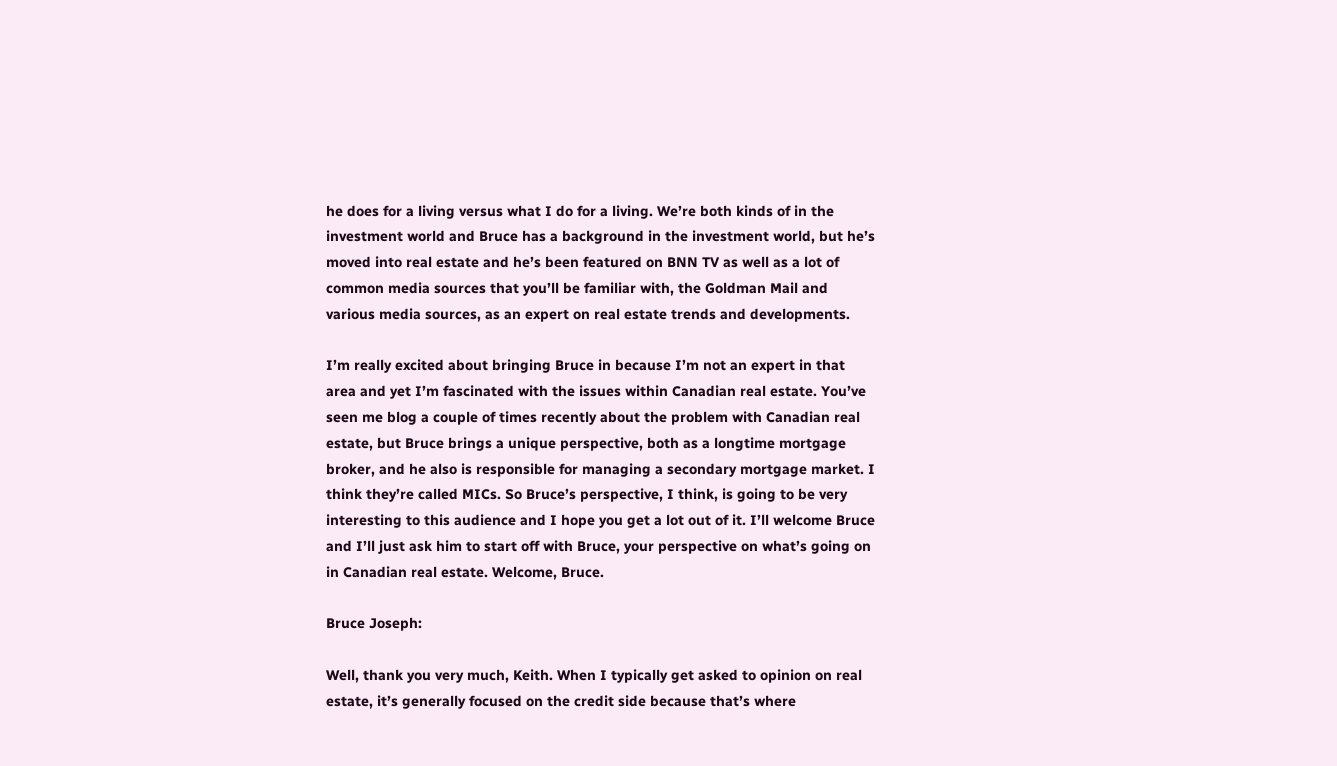he does for a living versus what I do for a living. We’re both kinds of in the investment world and Bruce has a background in the investment world, but he’s moved into real estate and he’s been featured on BNN TV as well as a lot of common media sources that you’ll be familiar with, the Goldman Mail and various media sources, as an expert on real estate trends and developments.

I’m really excited about bringing Bruce in because I’m not an expert in that area and yet I’m fascinated with the issues within Canadian real estate. You’ve seen me blog a couple of times recently about the problem with Canadian real estate, but Bruce brings a unique perspective, both as a longtime mortgage broker, and he also is responsible for managing a secondary mortgage market. I think they’re called MICs. So Bruce’s perspective, I think, is going to be very interesting to this audience and I hope you get a lot out of it. I’ll welcome Bruce and I’ll just ask him to start off with Bruce, your perspective on what’s going on in Canadian real estate. Welcome, Bruce.

Bruce Joseph:

Well, thank you very much, Keith. When I typically get asked to opinion on real estate, it’s generally focused on the credit side because that’s where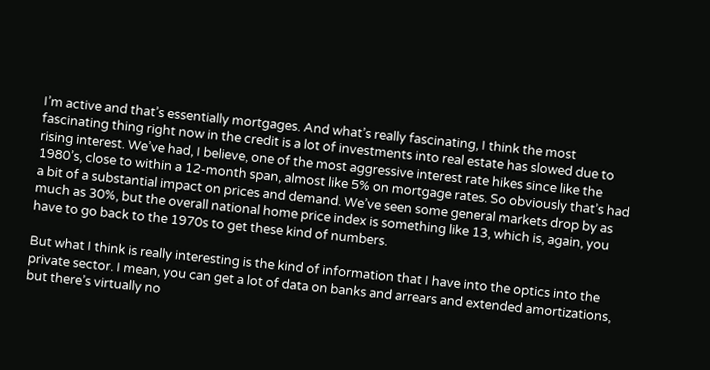I’m active and that’s essentially mortgages. And what’s really fascinating, I think the most fascinating thing right now in the credit is a lot of investments into real estate has slowed due to rising interest. We’ve had, I believe, one of the most aggressive interest rate hikes since like the 1980’s, close to within a 12-month span, almost like 5% on mortgage rates. So obviously that’s had a bit of a substantial impact on prices and demand. We’ve seen some general markets drop by as much as 30%, but the overall national home price index is something like 13, which is, again, you have to go back to the 1970s to get these kind of numbers.

But what I think is really interesting is the kind of information that I have into the optics into the private sector. I mean, you can get a lot of data on banks and arrears and extended amortizations, but there’s virtually no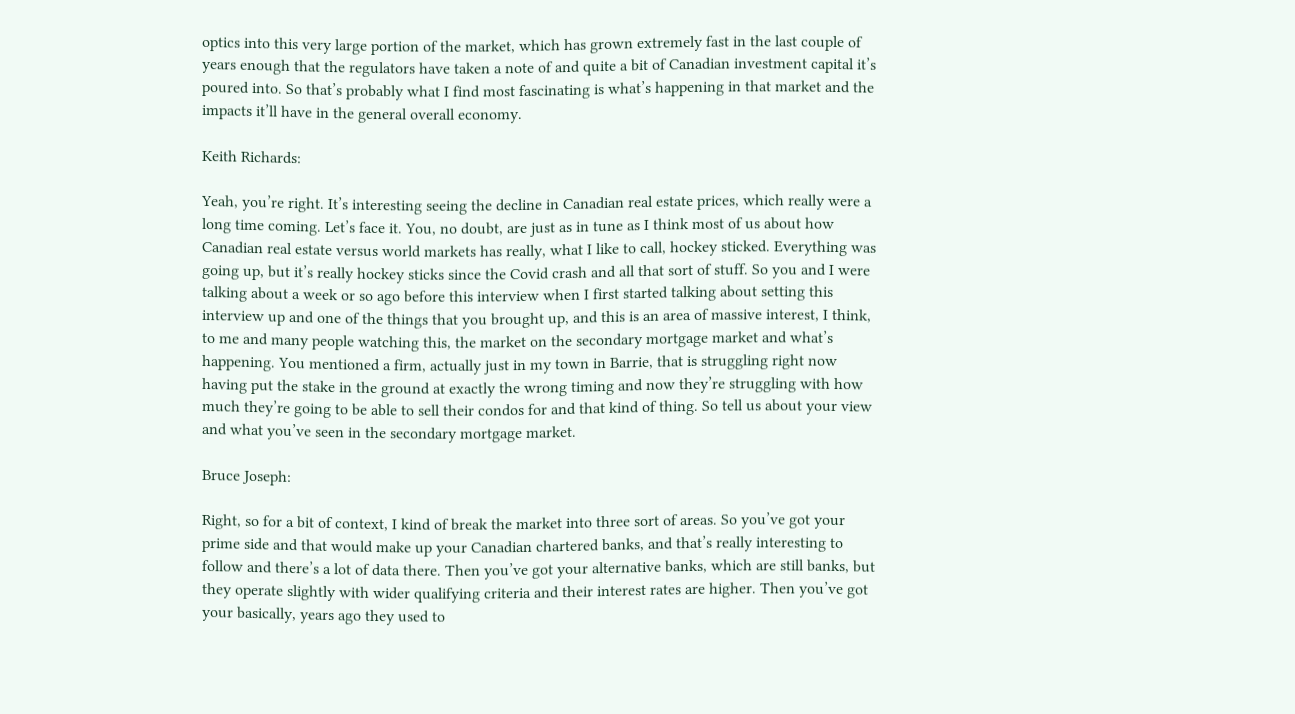optics into this very large portion of the market, which has grown extremely fast in the last couple of years enough that the regulators have taken a note of and quite a bit of Canadian investment capital it’s poured into. So that’s probably what I find most fascinating is what’s happening in that market and the impacts it’ll have in the general overall economy.

Keith Richards:

Yeah, you’re right. It’s interesting seeing the decline in Canadian real estate prices, which really were a long time coming. Let’s face it. You, no doubt, are just as in tune as I think most of us about how Canadian real estate versus world markets has really, what I like to call, hockey sticked. Everything was going up, but it’s really hockey sticks since the Covid crash and all that sort of stuff. So you and I were talking about a week or so ago before this interview when I first started talking about setting this interview up and one of the things that you brought up, and this is an area of massive interest, I think, to me and many people watching this, the market on the secondary mortgage market and what’s happening. You mentioned a firm, actually just in my town in Barrie, that is struggling right now having put the stake in the ground at exactly the wrong timing and now they’re struggling with how much they’re going to be able to sell their condos for and that kind of thing. So tell us about your view and what you’ve seen in the secondary mortgage market.

Bruce Joseph:

Right, so for a bit of context, I kind of break the market into three sort of areas. So you’ve got your prime side and that would make up your Canadian chartered banks, and that’s really interesting to follow and there’s a lot of data there. Then you’ve got your alternative banks, which are still banks, but they operate slightly with wider qualifying criteria and their interest rates are higher. Then you’ve got your basically, years ago they used to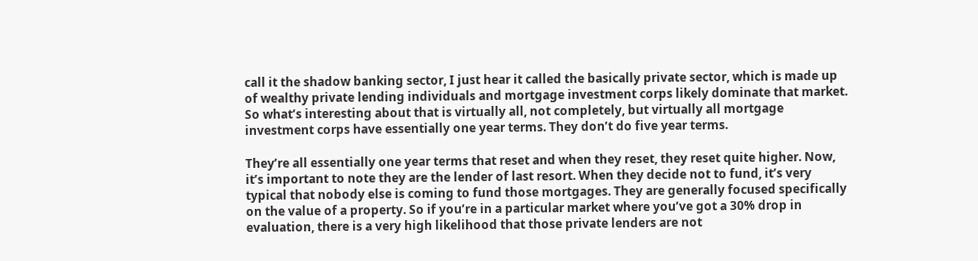call it the shadow banking sector, I just hear it called the basically private sector, which is made up of wealthy private lending individuals and mortgage investment corps likely dominate that market. So what’s interesting about that is virtually all, not completely, but virtually all mortgage investment corps have essentially one year terms. They don’t do five year terms.

They’re all essentially one year terms that reset and when they reset, they reset quite higher. Now, it’s important to note they are the lender of last resort. When they decide not to fund, it’s very typical that nobody else is coming to fund those mortgages. They are generally focused specifically on the value of a property. So if you’re in a particular market where you’ve got a 30% drop in evaluation, there is a very high likelihood that those private lenders are not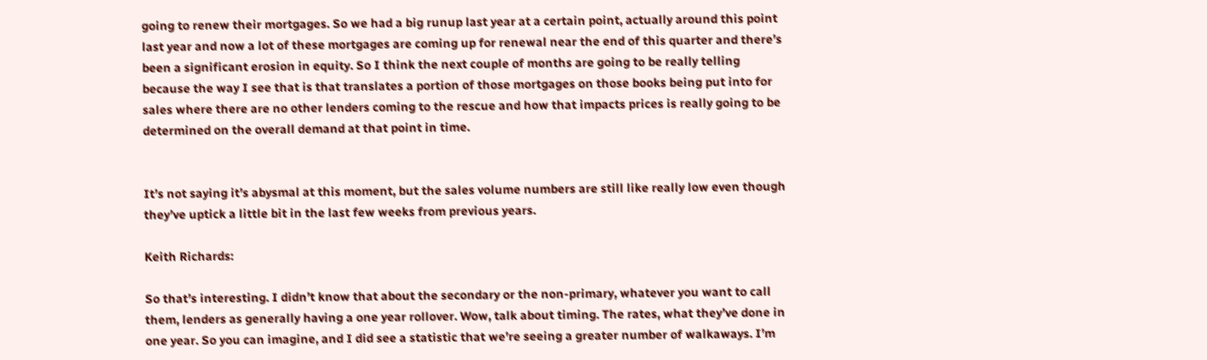going to renew their mortgages. So we had a big runup last year at a certain point, actually around this point last year and now a lot of these mortgages are coming up for renewal near the end of this quarter and there’s been a significant erosion in equity. So I think the next couple of months are going to be really telling because the way I see that is that translates a portion of those mortgages on those books being put into for sales where there are no other lenders coming to the rescue and how that impacts prices is really going to be determined on the overall demand at that point in time.


It’s not saying it’s abysmal at this moment, but the sales volume numbers are still like really low even though they’ve uptick a little bit in the last few weeks from previous years.

Keith Richards:

So that’s interesting. I didn’t know that about the secondary or the non-primary, whatever you want to call them, lenders as generally having a one year rollover. Wow, talk about timing. The rates, what they’ve done in one year. So you can imagine, and I did see a statistic that we’re seeing a greater number of walkaways. I’m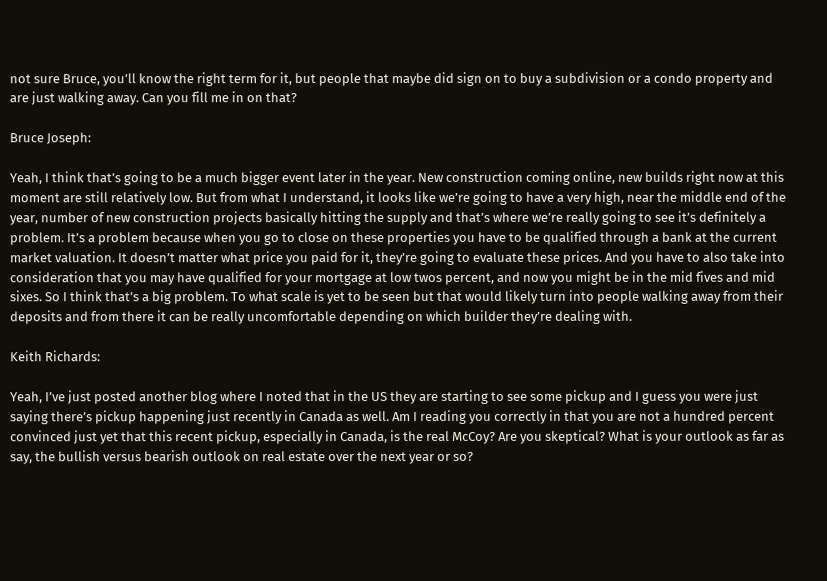not sure Bruce, you’ll know the right term for it, but people that maybe did sign on to buy a subdivision or a condo property and are just walking away. Can you fill me in on that?

Bruce Joseph:

Yeah, I think that’s going to be a much bigger event later in the year. New construction coming online, new builds right now at this moment are still relatively low. But from what I understand, it looks like we’re going to have a very high, near the middle end of the year, number of new construction projects basically hitting the supply and that’s where we’re really going to see it’s definitely a problem. It’s a problem because when you go to close on these properties you have to be qualified through a bank at the current market valuation. It doesn’t matter what price you paid for it, they’re going to evaluate these prices. And you have to also take into consideration that you may have qualified for your mortgage at low twos percent, and now you might be in the mid fives and mid sixes. So I think that’s a big problem. To what scale is yet to be seen but that would likely turn into people walking away from their deposits and from there it can be really uncomfortable depending on which builder they’re dealing with.

Keith Richards:

Yeah, I’ve just posted another blog where I noted that in the US they are starting to see some pickup and I guess you were just saying there’s pickup happening just recently in Canada as well. Am I reading you correctly in that you are not a hundred percent convinced just yet that this recent pickup, especially in Canada, is the real McCoy? Are you skeptical? What is your outlook as far as say, the bullish versus bearish outlook on real estate over the next year or so?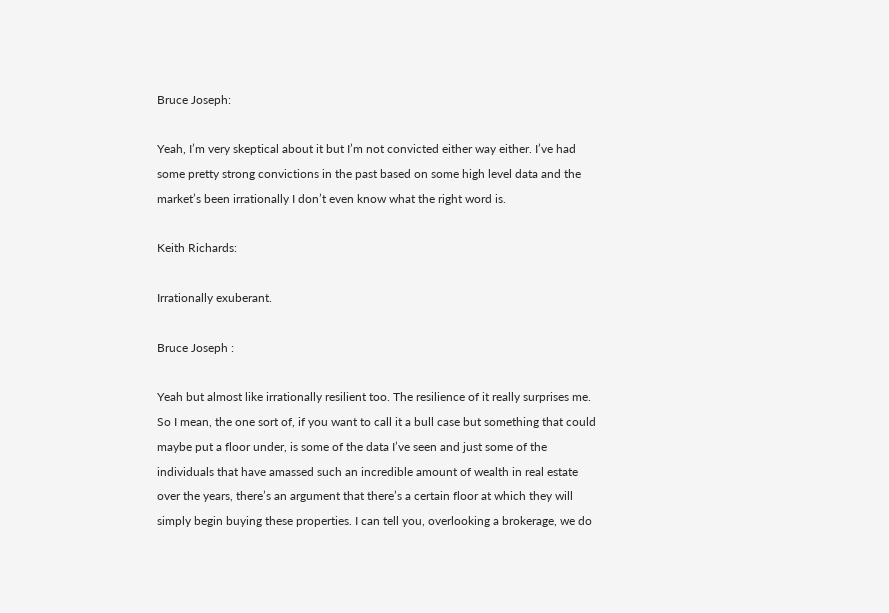Bruce Joseph:

Yeah, I’m very skeptical about it but I’m not convicted either way either. I’ve had some pretty strong convictions in the past based on some high level data and the market’s been irrationally I don’t even know what the right word is.

Keith Richards:

Irrationally exuberant.

Bruce Joseph :

Yeah but almost like irrationally resilient too. The resilience of it really surprises me. So I mean, the one sort of, if you want to call it a bull case but something that could maybe put a floor under, is some of the data I’ve seen and just some of the individuals that have amassed such an incredible amount of wealth in real estate over the years, there’s an argument that there’s a certain floor at which they will simply begin buying these properties. I can tell you, overlooking a brokerage, we do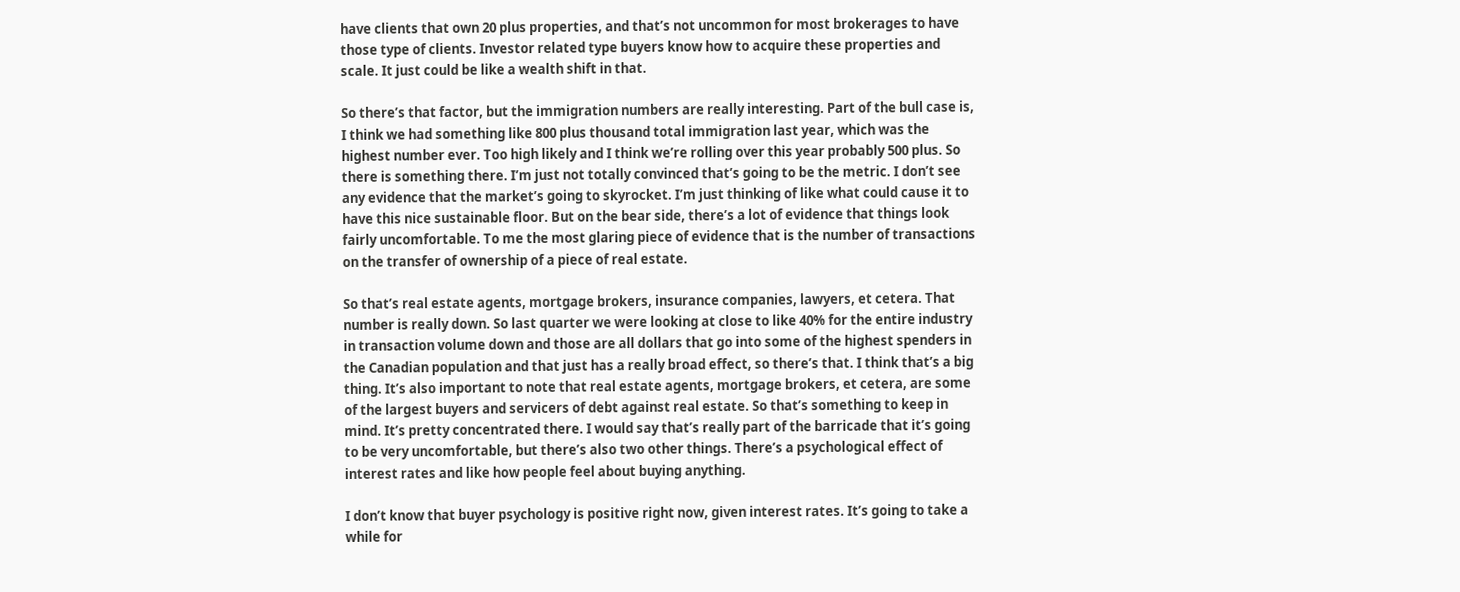have clients that own 20 plus properties, and that’s not uncommon for most brokerages to have those type of clients. Investor related type buyers know how to acquire these properties and scale. It just could be like a wealth shift in that.

So there’s that factor, but the immigration numbers are really interesting. Part of the bull case is, I think we had something like 800 plus thousand total immigration last year, which was the highest number ever. Too high likely and I think we’re rolling over this year probably 500 plus. So there is something there. I’m just not totally convinced that’s going to be the metric. I don’t see any evidence that the market’s going to skyrocket. I’m just thinking of like what could cause it to have this nice sustainable floor. But on the bear side, there’s a lot of evidence that things look fairly uncomfortable. To me the most glaring piece of evidence that is the number of transactions on the transfer of ownership of a piece of real estate.

So that’s real estate agents, mortgage brokers, insurance companies, lawyers, et cetera. That number is really down. So last quarter we were looking at close to like 40% for the entire industry in transaction volume down and those are all dollars that go into some of the highest spenders in the Canadian population and that just has a really broad effect, so there’s that. I think that’s a big thing. It’s also important to note that real estate agents, mortgage brokers, et cetera, are some of the largest buyers and servicers of debt against real estate. So that’s something to keep in mind. It’s pretty concentrated there. I would say that’s really part of the barricade that it’s going to be very uncomfortable, but there’s also two other things. There’s a psychological effect of interest rates and like how people feel about buying anything.

I don’t know that buyer psychology is positive right now, given interest rates. It’s going to take a while for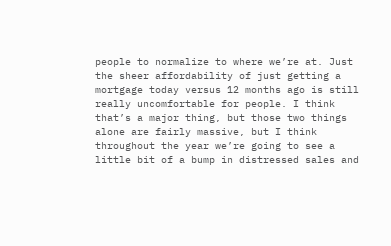people to normalize to where we’re at. Just the sheer affordability of just getting a mortgage today versus 12 months ago is still really uncomfortable for people. I think that’s a major thing, but those two things alone are fairly massive, but I think throughout the year we’re going to see a little bit of a bump in distressed sales and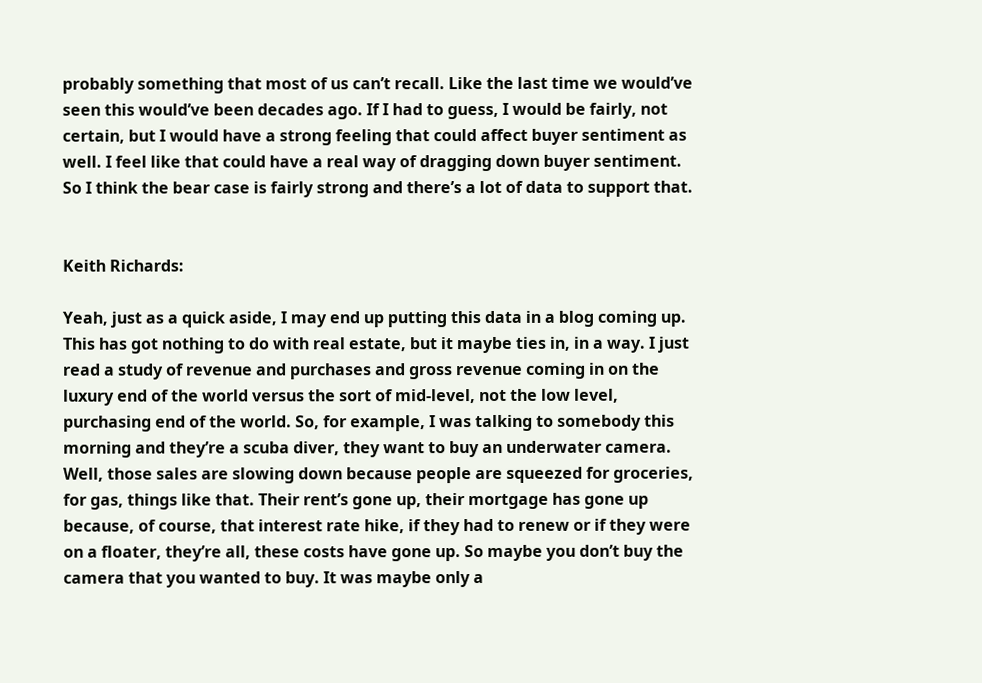probably something that most of us can’t recall. Like the last time we would’ve seen this would’ve been decades ago. If I had to guess, I would be fairly, not certain, but I would have a strong feeling that could affect buyer sentiment as well. I feel like that could have a real way of dragging down buyer sentiment. So I think the bear case is fairly strong and there’s a lot of data to support that.


Keith Richards:

Yeah, just as a quick aside, I may end up putting this data in a blog coming up. This has got nothing to do with real estate, but it maybe ties in, in a way. I just read a study of revenue and purchases and gross revenue coming in on the luxury end of the world versus the sort of mid-level, not the low level, purchasing end of the world. So, for example, I was talking to somebody this morning and they’re a scuba diver, they want to buy an underwater camera. Well, those sales are slowing down because people are squeezed for groceries, for gas, things like that. Their rent’s gone up, their mortgage has gone up because, of course, that interest rate hike, if they had to renew or if they were on a floater, they’re all, these costs have gone up. So maybe you don’t buy the camera that you wanted to buy. It was maybe only a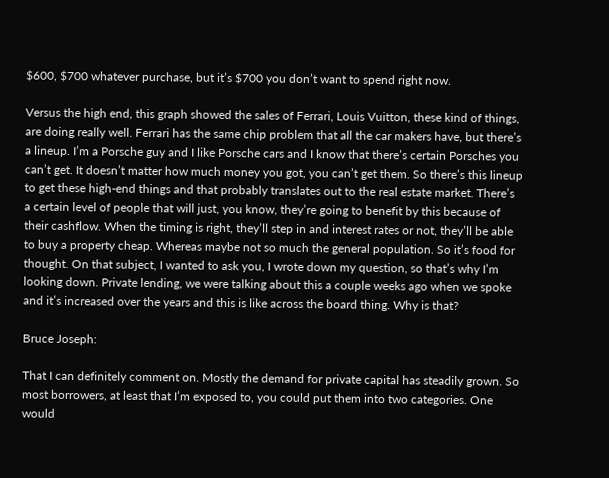$600, $700 whatever purchase, but it’s $700 you don’t want to spend right now.

Versus the high end, this graph showed the sales of Ferrari, Louis Vuitton, these kind of things, are doing really well. Ferrari has the same chip problem that all the car makers have, but there’s a lineup. I’m a Porsche guy and I like Porsche cars and I know that there’s certain Porsches you can’t get. It doesn’t matter how much money you got, you can’t get them. So there’s this lineup to get these high-end things and that probably translates out to the real estate market. There’s a certain level of people that will just, you know, they’re going to benefit by this because of their cashflow. When the timing is right, they’ll step in and interest rates or not, they’ll be able to buy a property cheap. Whereas maybe not so much the general population. So it’s food for thought. On that subject, I wanted to ask you, I wrote down my question, so that’s why I’m looking down. Private lending, we were talking about this a couple weeks ago when we spoke and it’s increased over the years and this is like across the board thing. Why is that?

Bruce Joseph:

That I can definitely comment on. Mostly the demand for private capital has steadily grown. So most borrowers, at least that I’m exposed to, you could put them into two categories. One would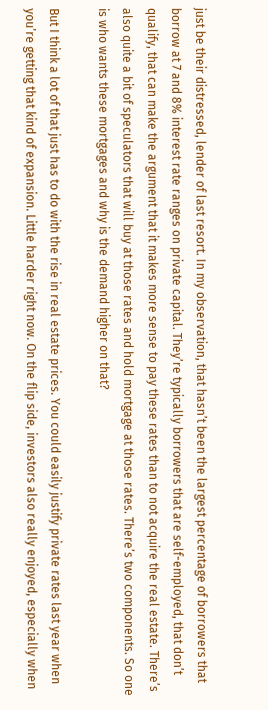just be their distressed, lender of last resort. In my observation, that hasn’t been the largest percentage of borrowers that borrow at 7 and 8% interest rate ranges on private capital. They’re typically borrowers that are self-employed, that don’t qualify, that can make the argument that it makes more sense to pay these rates than to not acquire the real estate. There’s also quite a bit of speculators that will buy at those rates and hold mortgage at those rates. There’s two components. So one is who wants these mortgages and why is the demand higher on that?

But I think a lot of that just has to do with the rise in real estate prices. You could easily justify private rates last year when you’re getting that kind of expansion. Little harder right now. On the flip side, investors also really enjoyed, especially when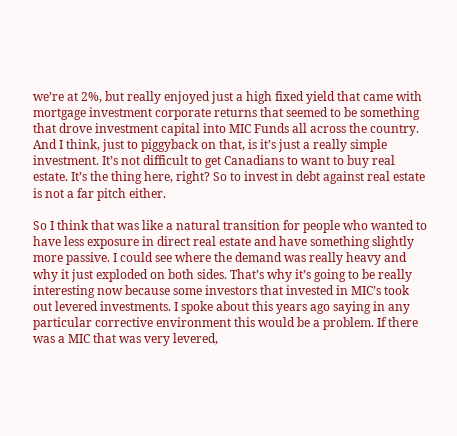we’re at 2%, but really enjoyed just a high fixed yield that came with mortgage investment corporate returns that seemed to be something that drove investment capital into MIC Funds all across the country. And I think, just to piggyback on that, is it’s just a really simple investment. It’s not difficult to get Canadians to want to buy real estate. It’s the thing here, right? So to invest in debt against real estate is not a far pitch either.

So I think that was like a natural transition for people who wanted to have less exposure in direct real estate and have something slightly more passive. I could see where the demand was really heavy and why it just exploded on both sides. That’s why it’s going to be really interesting now because some investors that invested in MIC’s took out levered investments. I spoke about this years ago saying in any particular corrective environment this would be a problem. If there was a MIC that was very levered,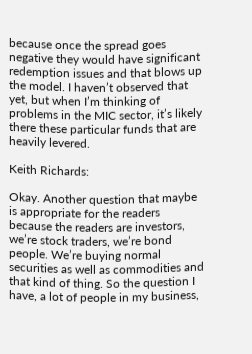because once the spread goes negative they would have significant redemption issues and that blows up the model. I haven’t observed that yet, but when I’m thinking of problems in the MIC sector, it’s likely there these particular funds that are heavily levered.

Keith Richards:

Okay. Another question that maybe is appropriate for the readers because the readers are investors, we’re stock traders, we’re bond people. We’re buying normal securities as well as commodities and that kind of thing. So the question I have, a lot of people in my business,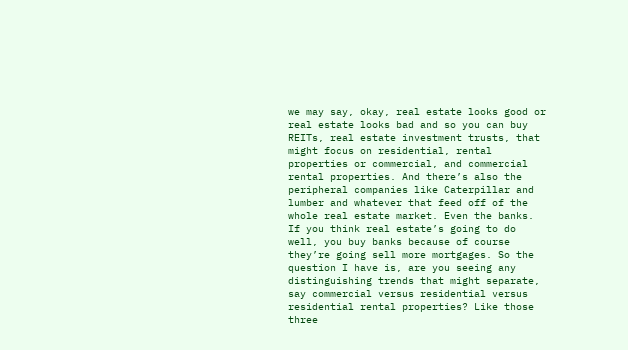we may say, okay, real estate looks good or real estate looks bad and so you can buy REITs, real estate investment trusts, that might focus on residential, rental properties or commercial, and commercial rental properties. And there’s also the peripheral companies like Caterpillar and lumber and whatever that feed off of the whole real estate market. Even the banks. If you think real estate’s going to do well, you buy banks because of course they’re going sell more mortgages. So the question I have is, are you seeing any distinguishing trends that might separate, say commercial versus residential versus residential rental properties? Like those three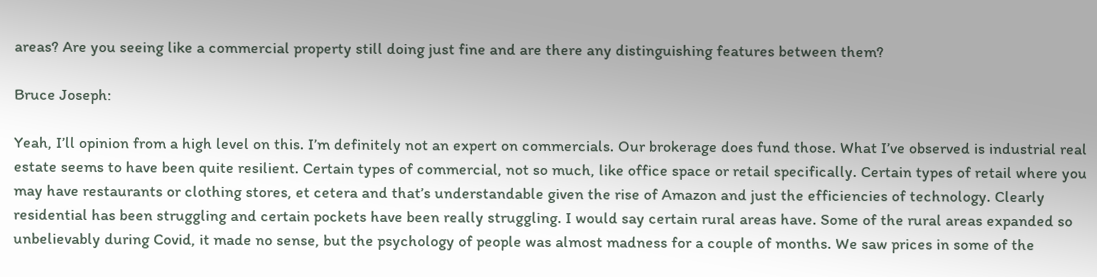areas? Are you seeing like a commercial property still doing just fine and are there any distinguishing features between them?

Bruce Joseph:

Yeah, I’ll opinion from a high level on this. I’m definitely not an expert on commercials. Our brokerage does fund those. What I’ve observed is industrial real estate seems to have been quite resilient. Certain types of commercial, not so much, like office space or retail specifically. Certain types of retail where you may have restaurants or clothing stores, et cetera and that’s understandable given the rise of Amazon and just the efficiencies of technology. Clearly residential has been struggling and certain pockets have been really struggling. I would say certain rural areas have. Some of the rural areas expanded so unbelievably during Covid, it made no sense, but the psychology of people was almost madness for a couple of months. We saw prices in some of the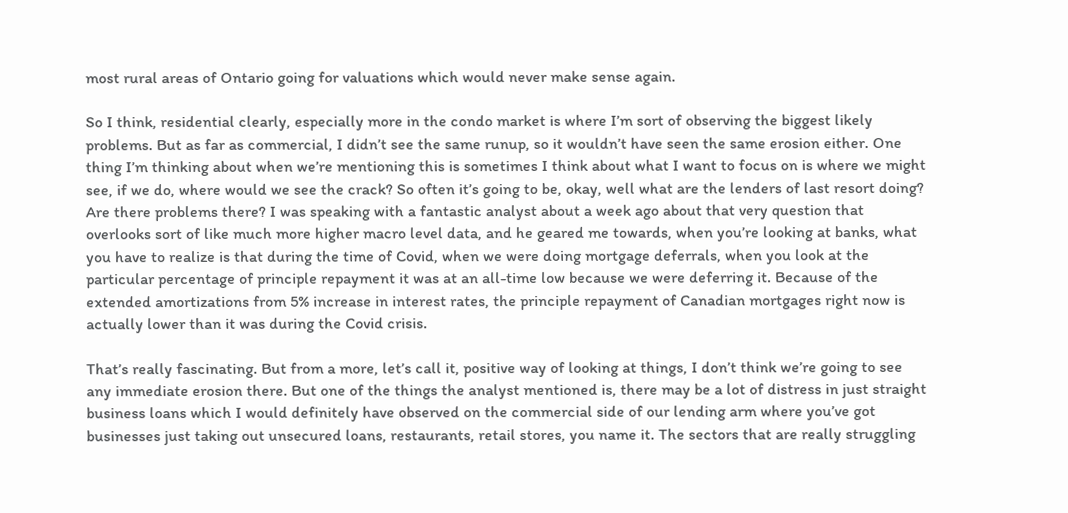most rural areas of Ontario going for valuations which would never make sense again.

So I think, residential clearly, especially more in the condo market is where I’m sort of observing the biggest likely problems. But as far as commercial, I didn’t see the same runup, so it wouldn’t have seen the same erosion either. One thing I’m thinking about when we’re mentioning this is sometimes I think about what I want to focus on is where we might see, if we do, where would we see the crack? So often it’s going to be, okay, well what are the lenders of last resort doing? Are there problems there? I was speaking with a fantastic analyst about a week ago about that very question that overlooks sort of like much more higher macro level data, and he geared me towards, when you’re looking at banks, what you have to realize is that during the time of Covid, when we were doing mortgage deferrals, when you look at the particular percentage of principle repayment it was at an all-time low because we were deferring it. Because of the extended amortizations from 5% increase in interest rates, the principle repayment of Canadian mortgages right now is actually lower than it was during the Covid crisis.

That’s really fascinating. But from a more, let’s call it, positive way of looking at things, I don’t think we’re going to see any immediate erosion there. But one of the things the analyst mentioned is, there may be a lot of distress in just straight business loans which I would definitely have observed on the commercial side of our lending arm where you’ve got businesses just taking out unsecured loans, restaurants, retail stores, you name it. The sectors that are really struggling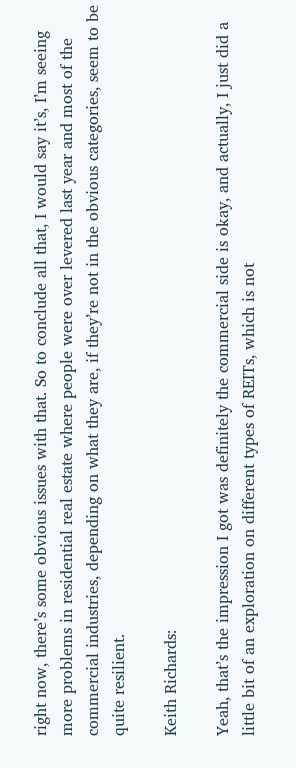right now, there’s some obvious issues with that. So to conclude all that, I would say it’s, I’m seeing more problems in residential real estate where people were over levered last year and most of the commercial industries, depending on what they are, if they’re not in the obvious categories, seem to be quite resilient.

Keith Richards:

Yeah, that’s the impression I got was definitely the commercial side is okay, and actually, I just did a little bit of an exploration on different types of REITs, which is not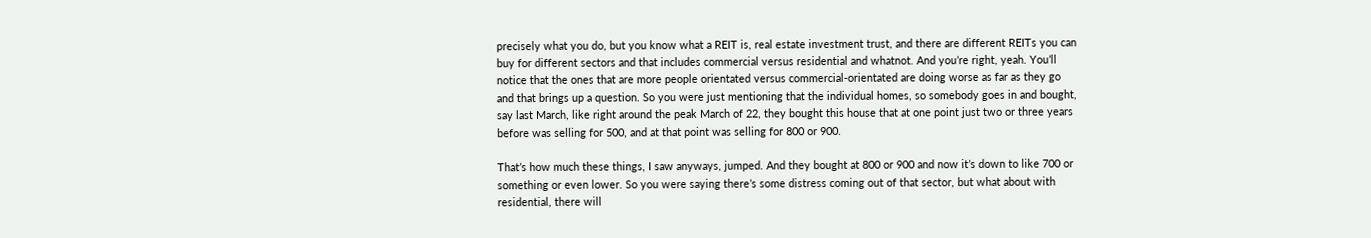precisely what you do, but you know what a REIT is, real estate investment trust, and there are different REITs you can buy for different sectors and that includes commercial versus residential and whatnot. And you’re right, yeah. You’ll notice that the ones that are more people orientated versus commercial-orientated are doing worse as far as they go and that brings up a question. So you were just mentioning that the individual homes, so somebody goes in and bought, say last March, like right around the peak March of 22, they bought this house that at one point just two or three years before was selling for 500, and at that point was selling for 800 or 900.

That’s how much these things, I saw anyways, jumped. And they bought at 800 or 900 and now it’s down to like 700 or something or even lower. So you were saying there’s some distress coming out of that sector, but what about with residential, there will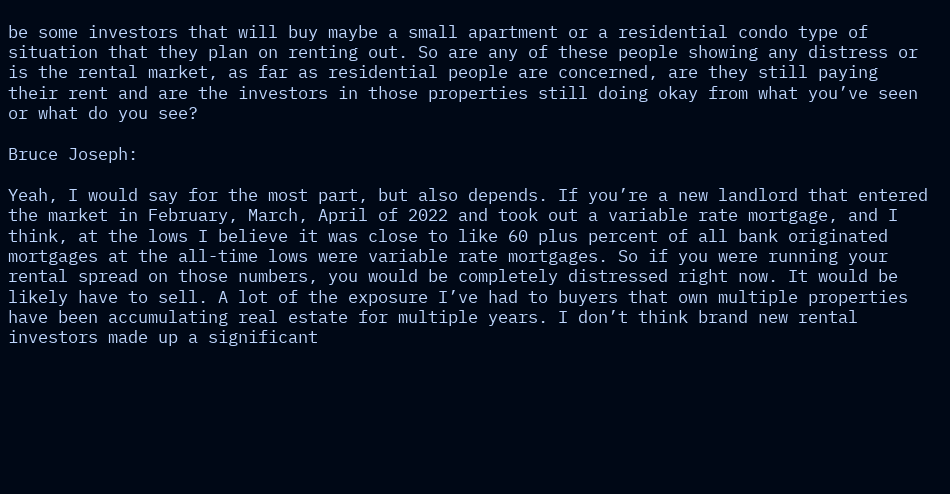be some investors that will buy maybe a small apartment or a residential condo type of situation that they plan on renting out. So are any of these people showing any distress or is the rental market, as far as residential people are concerned, are they still paying their rent and are the investors in those properties still doing okay from what you’ve seen or what do you see?

Bruce Joseph:

Yeah, I would say for the most part, but also depends. If you’re a new landlord that entered the market in February, March, April of 2022 and took out a variable rate mortgage, and I think, at the lows I believe it was close to like 60 plus percent of all bank originated mortgages at the all-time lows were variable rate mortgages. So if you were running your rental spread on those numbers, you would be completely distressed right now. It would be likely have to sell. A lot of the exposure I’ve had to buyers that own multiple properties have been accumulating real estate for multiple years. I don’t think brand new rental investors made up a significant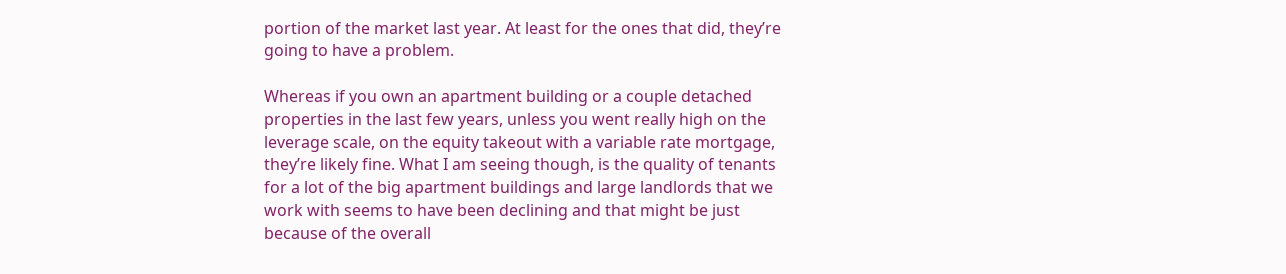portion of the market last year. At least for the ones that did, they’re going to have a problem.

Whereas if you own an apartment building or a couple detached properties in the last few years, unless you went really high on the leverage scale, on the equity takeout with a variable rate mortgage, they’re likely fine. What I am seeing though, is the quality of tenants for a lot of the big apartment buildings and large landlords that we work with seems to have been declining and that might be just because of the overall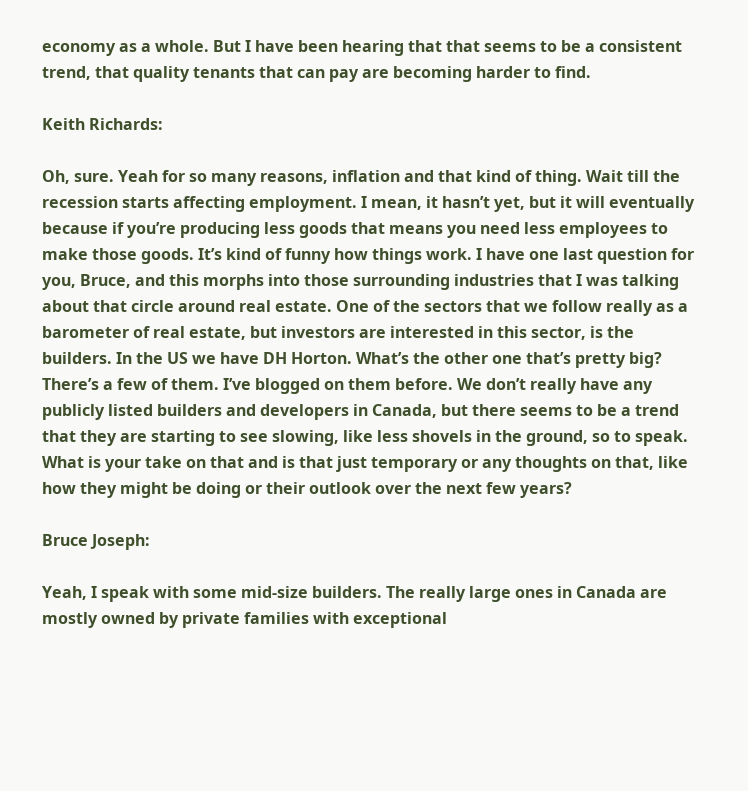economy as a whole. But I have been hearing that that seems to be a consistent trend, that quality tenants that can pay are becoming harder to find.

Keith Richards:

Oh, sure. Yeah for so many reasons, inflation and that kind of thing. Wait till the recession starts affecting employment. I mean, it hasn’t yet, but it will eventually because if you’re producing less goods that means you need less employees to make those goods. It’s kind of funny how things work. I have one last question for you, Bruce, and this morphs into those surrounding industries that I was talking about that circle around real estate. One of the sectors that we follow really as a barometer of real estate, but investors are interested in this sector, is the builders. In the US we have DH Horton. What’s the other one that’s pretty big? There’s a few of them. I’ve blogged on them before. We don’t really have any publicly listed builders and developers in Canada, but there seems to be a trend that they are starting to see slowing, like less shovels in the ground, so to speak. What is your take on that and is that just temporary or any thoughts on that, like how they might be doing or their outlook over the next few years?

Bruce Joseph:

Yeah, I speak with some mid-size builders. The really large ones in Canada are mostly owned by private families with exceptional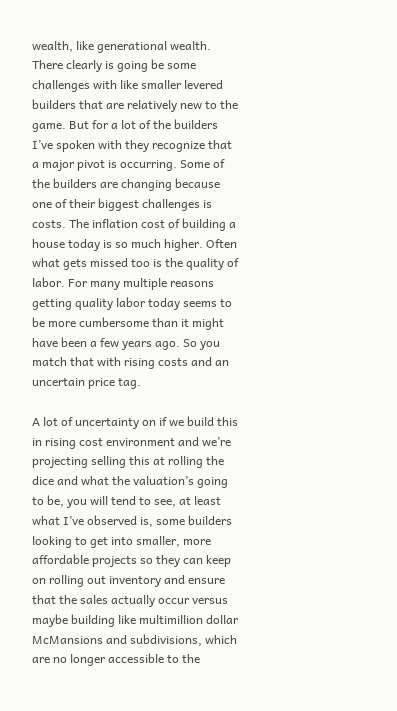wealth, like generational wealth. There clearly is going be some challenges with like smaller levered builders that are relatively new to the game. But for a lot of the builders I’ve spoken with they recognize that a major pivot is occurring. Some of the builders are changing because one of their biggest challenges is costs. The inflation cost of building a house today is so much higher. Often what gets missed too is the quality of labor. For many multiple reasons getting quality labor today seems to be more cumbersome than it might have been a few years ago. So you match that with rising costs and an uncertain price tag.

A lot of uncertainty on if we build this in rising cost environment and we’re projecting selling this at rolling the dice and what the valuation’s going to be, you will tend to see, at least what I’ve observed is, some builders looking to get into smaller, more affordable projects so they can keep on rolling out inventory and ensure that the sales actually occur versus maybe building like multimillion dollar McMansions and subdivisions, which are no longer accessible to the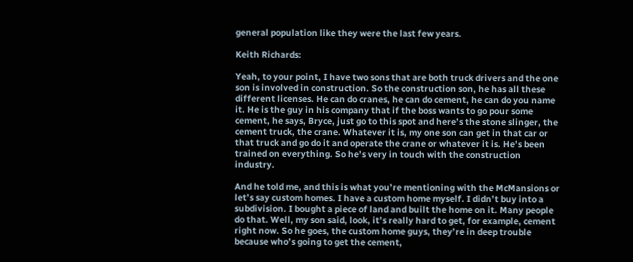general population like they were the last few years.

Keith Richards:

Yeah, to your point, I have two sons that are both truck drivers and the one son is involved in construction. So the construction son, he has all these different licenses. He can do cranes, he can do cement, he can do you name it. He is the guy in his company that if the boss wants to go pour some cement, he says, Bryce, just go to this spot and here’s the stone slinger, the cement truck, the crane. Whatever it is, my one son can get in that car or that truck and go do it and operate the crane or whatever it is. He’s been trained on everything. So he’s very in touch with the construction industry.

And he told me, and this is what you’re mentioning with the McMansions or let’s say custom homes. I have a custom home myself. I didn’t buy into a subdivision. I bought a piece of land and built the home on it. Many people do that. Well, my son said, look, it’s really hard to get, for example, cement right now. So he goes, the custom home guys, they’re in deep trouble because who’s going to get the cement,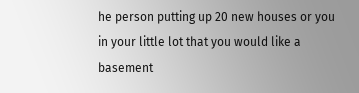he person putting up 20 new houses or you in your little lot that you would like a basement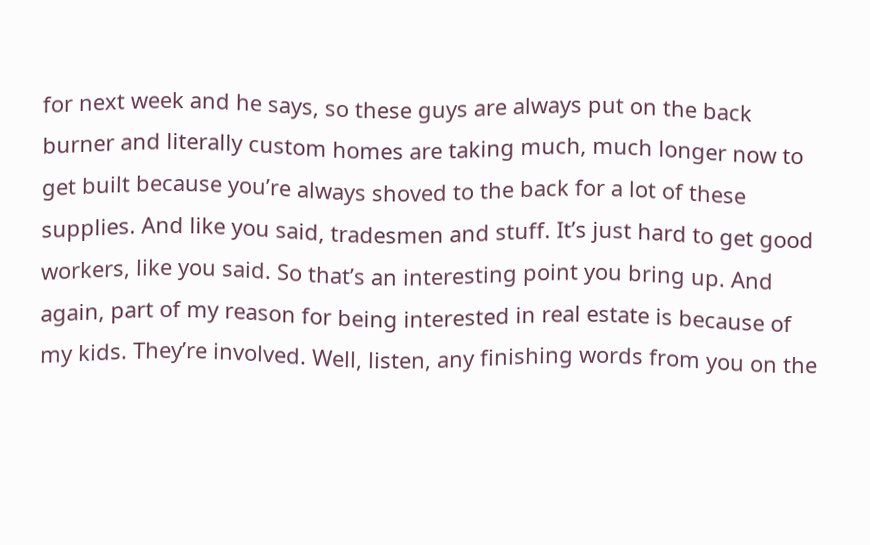for next week and he says, so these guys are always put on the back burner and literally custom homes are taking much, much longer now to get built because you’re always shoved to the back for a lot of these supplies. And like you said, tradesmen and stuff. It’s just hard to get good workers, like you said. So that’s an interesting point you bring up. And again, part of my reason for being interested in real estate is because of my kids. They’re involved. Well, listen, any finishing words from you on the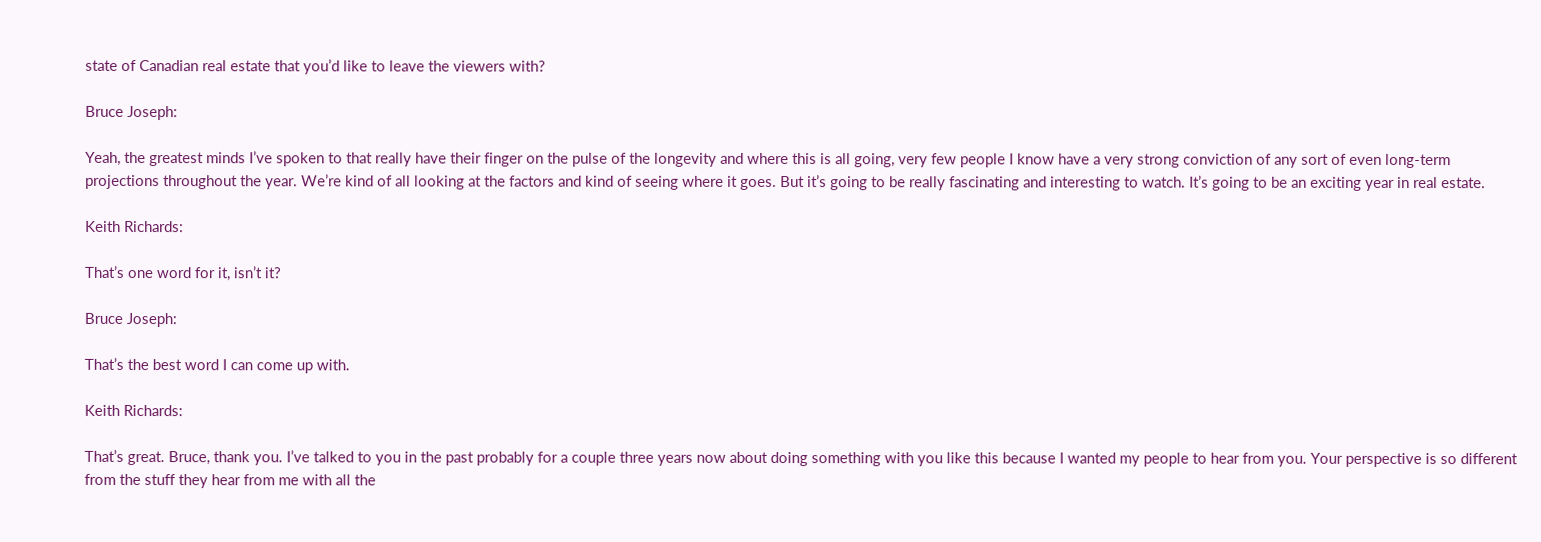state of Canadian real estate that you’d like to leave the viewers with?

Bruce Joseph:

Yeah, the greatest minds I’ve spoken to that really have their finger on the pulse of the longevity and where this is all going, very few people I know have a very strong conviction of any sort of even long-term projections throughout the year. We’re kind of all looking at the factors and kind of seeing where it goes. But it’s going to be really fascinating and interesting to watch. It’s going to be an exciting year in real estate.

Keith Richards:

That’s one word for it, isn’t it?

Bruce Joseph:

That’s the best word I can come up with.

Keith Richards:

That’s great. Bruce, thank you. I’ve talked to you in the past probably for a couple three years now about doing something with you like this because I wanted my people to hear from you. Your perspective is so different from the stuff they hear from me with all the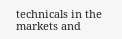technicals in the markets and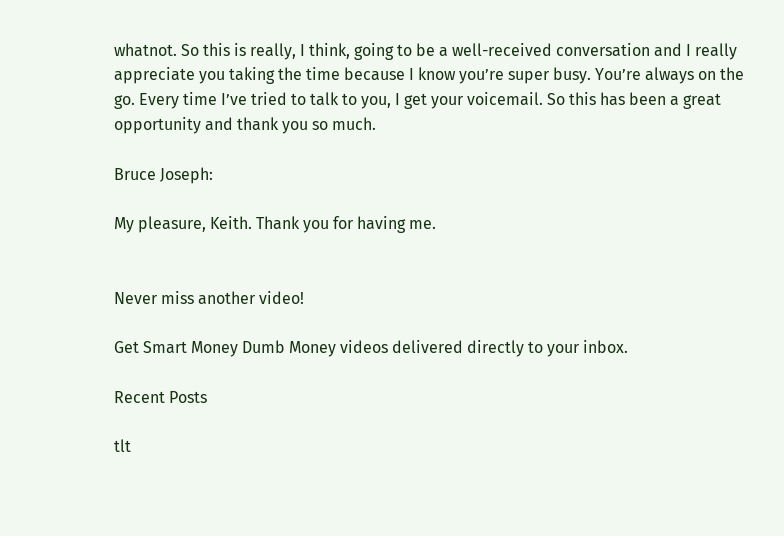whatnot. So this is really, I think, going to be a well-received conversation and I really appreciate you taking the time because I know you’re super busy. You’re always on the go. Every time I’ve tried to talk to you, I get your voicemail. So this has been a great opportunity and thank you so much.

Bruce Joseph:

My pleasure, Keith. Thank you for having me.


Never miss another video!

Get Smart Money Dumb Money videos delivered directly to your inbox.

Recent Posts

tlt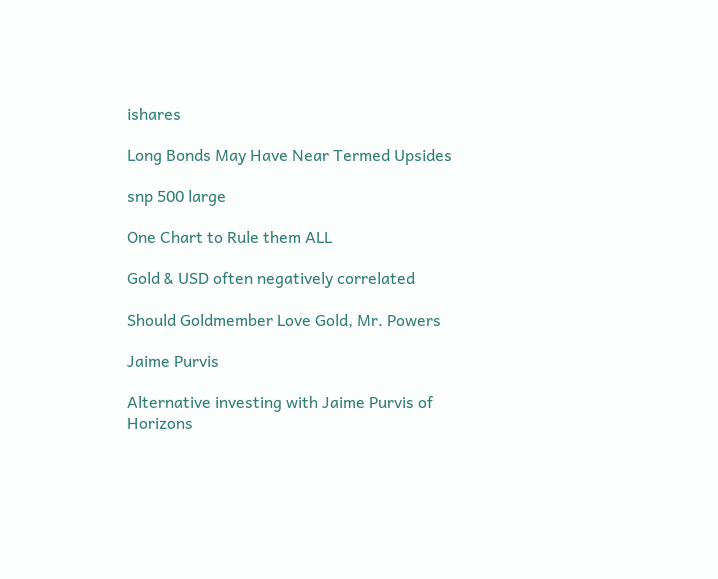ishares

Long Bonds May Have Near Termed Upsides

snp 500 large

One Chart to Rule them ALL

Gold & USD often negatively correlated

Should Goldmember Love Gold, Mr. Powers

Jaime Purvis

Alternative investing with Jaime Purvis of Horizons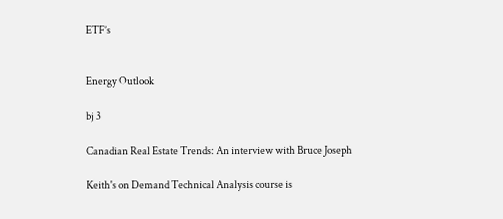ETF’s


Energy Outlook

bj 3

Canadian Real Estate Trends: An interview with Bruce Joseph

Keith's on Demand Technical Analysis course is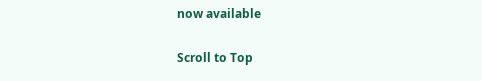now available

Scroll to Top